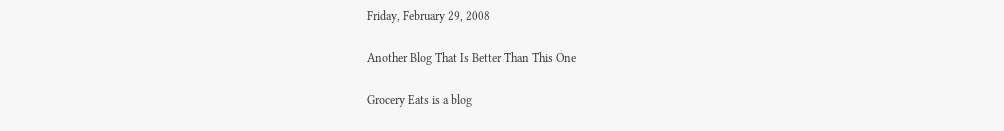Friday, February 29, 2008

Another Blog That Is Better Than This One

Grocery Eats is a blog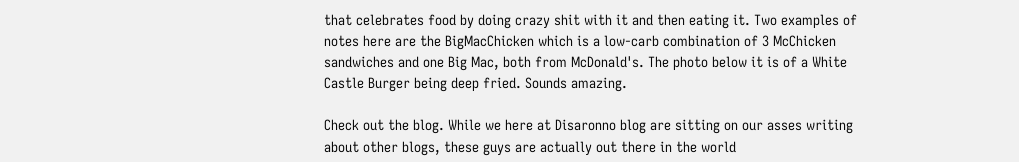that celebrates food by doing crazy shit with it and then eating it. Two examples of notes here are the BigMacChicken which is a low-carb combination of 3 McChicken sandwiches and one Big Mac, both from McDonald's. The photo below it is of a White Castle Burger being deep fried. Sounds amazing.

Check out the blog. While we here at Disaronno blog are sitting on our asses writing about other blogs, these guys are actually out there in the world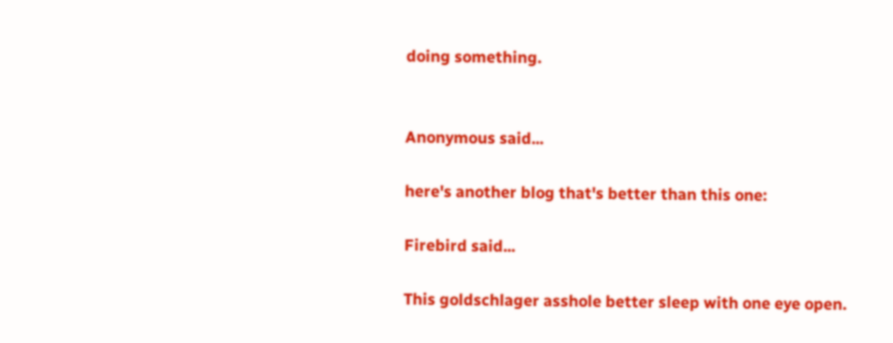doing something.


Anonymous said...

here's another blog that's better than this one:

Firebird said...

This goldschlager asshole better sleep with one eye open.